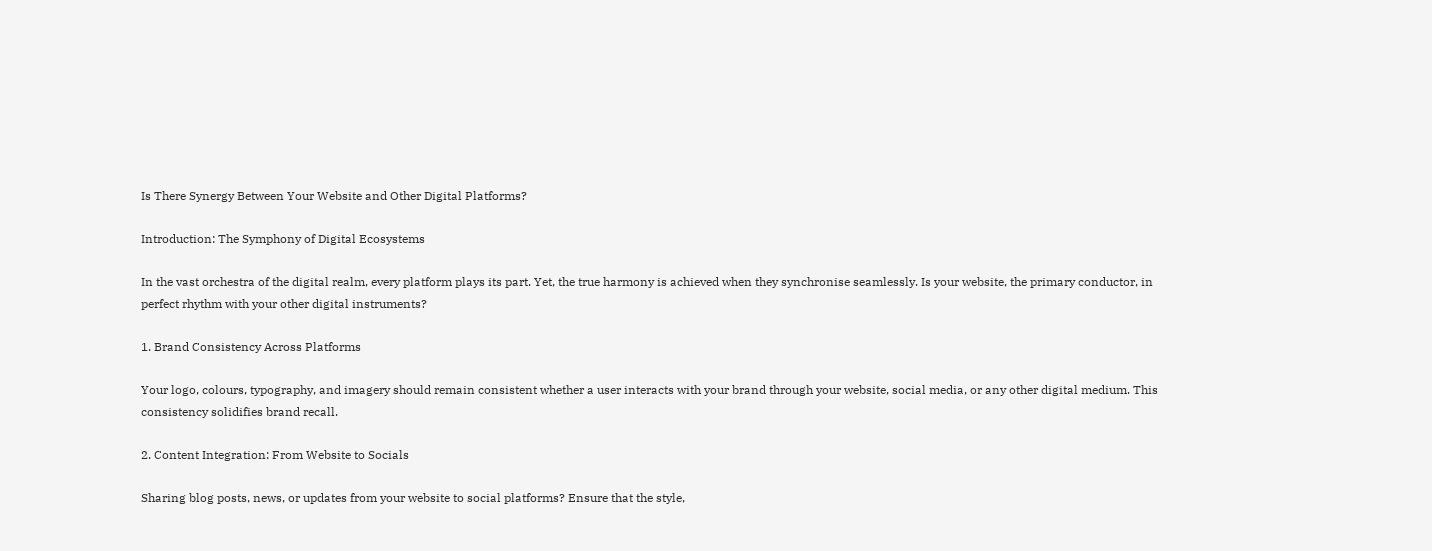Is There Synergy Between Your Website and Other Digital Platforms?

Introduction: The Symphony of Digital Ecosystems

In the vast orchestra of the digital realm, every platform plays its part. Yet, the true harmony is achieved when they synchronise seamlessly. Is your website, the primary conductor, in perfect rhythm with your other digital instruments?

1. Brand Consistency Across Platforms

Your logo, colours, typography, and imagery should remain consistent whether a user interacts with your brand through your website, social media, or any other digital medium. This consistency solidifies brand recall.

2. Content Integration: From Website to Socials

Sharing blog posts, news, or updates from your website to social platforms? Ensure that the style,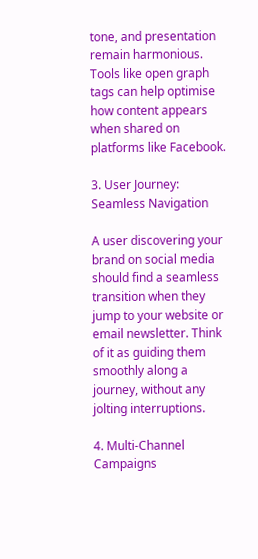tone, and presentation remain harmonious. Tools like open graph tags can help optimise how content appears when shared on platforms like Facebook.

3. User Journey: Seamless Navigation

A user discovering your brand on social media should find a seamless transition when they jump to your website or email newsletter. Think of it as guiding them smoothly along a journey, without any jolting interruptions.

4. Multi-Channel Campaigns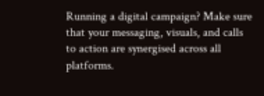Running a digital campaign? Make sure that your messaging, visuals, and calls to action are synergised across all platforms.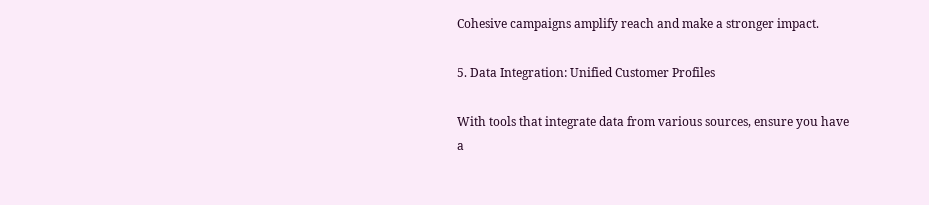Cohesive campaigns amplify reach and make a stronger impact.

5. Data Integration: Unified Customer Profiles

With tools that integrate data from various sources, ensure you have a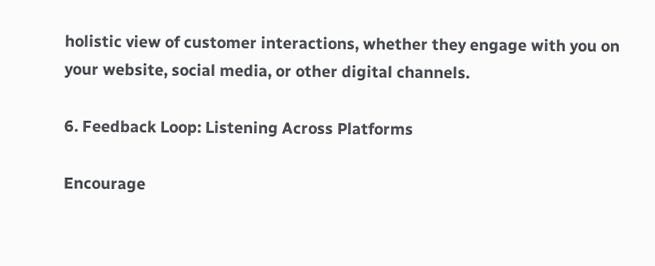holistic view of customer interactions, whether they engage with you on your website, social media, or other digital channels.

6. Feedback Loop: Listening Across Platforms

Encourage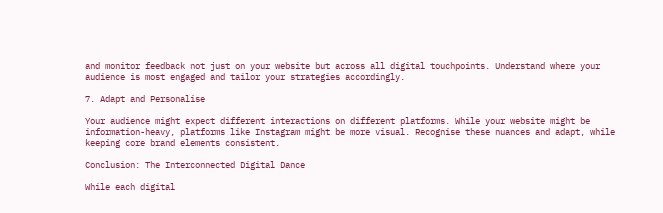and monitor feedback not just on your website but across all digital touchpoints. Understand where your audience is most engaged and tailor your strategies accordingly.

7. Adapt and Personalise

Your audience might expect different interactions on different platforms. While your website might be information-heavy, platforms like Instagram might be more visual. Recognise these nuances and adapt, while keeping core brand elements consistent.

Conclusion: The Interconnected Digital Dance

While each digital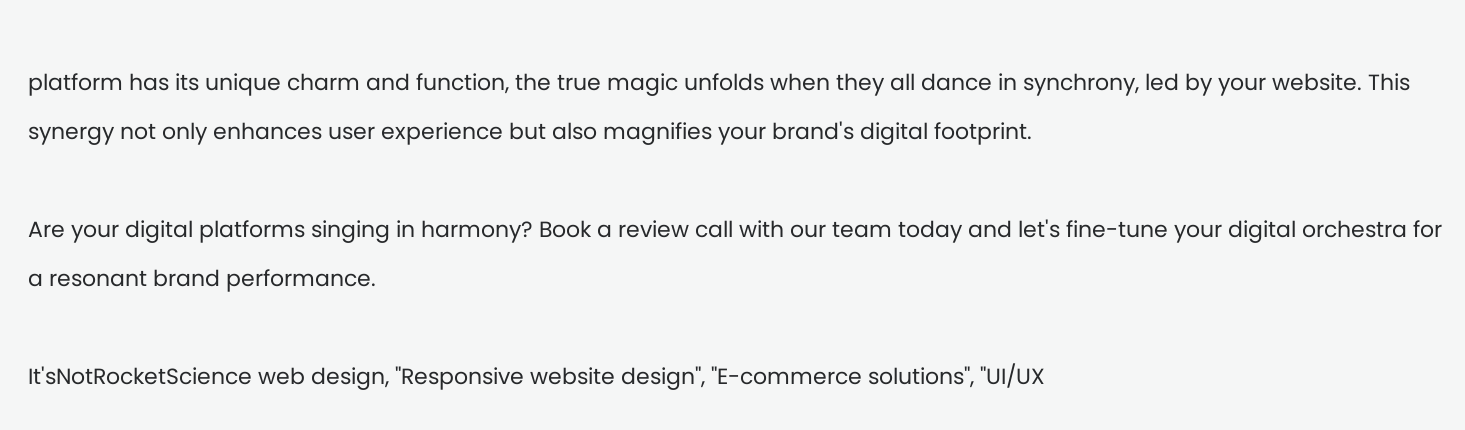platform has its unique charm and function, the true magic unfolds when they all dance in synchrony, led by your website. This synergy not only enhances user experience but also magnifies your brand's digital footprint.

Are your digital platforms singing in harmony? Book a review call with our team today and let's fine-tune your digital orchestra for a resonant brand performance.

It'sNotRocketScience web design, "Responsive website design", "E-commerce solutions", "UI/UX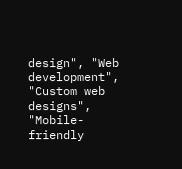design", "Web development", "Custom web designs", "Mobile-friendly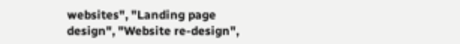websites", "Landing page design", "Website re-design",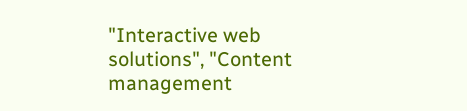"Interactive web solutions", "Content management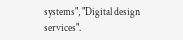systems", "Digital design services".